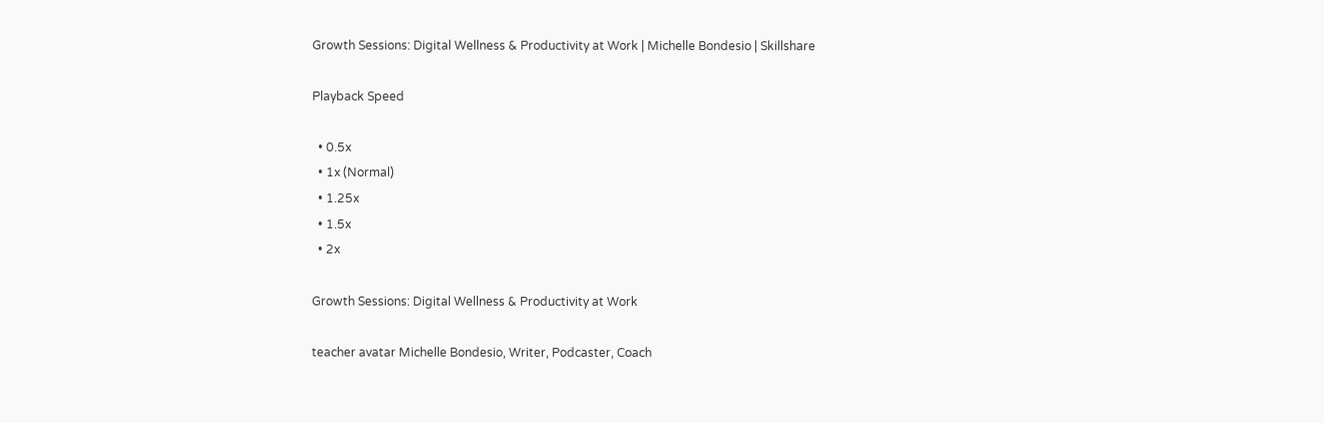Growth Sessions: Digital Wellness & Productivity at Work | Michelle Bondesio | Skillshare

Playback Speed

  • 0.5x
  • 1x (Normal)
  • 1.25x
  • 1.5x
  • 2x

Growth Sessions: Digital Wellness & Productivity at Work

teacher avatar Michelle Bondesio, Writer, Podcaster, Coach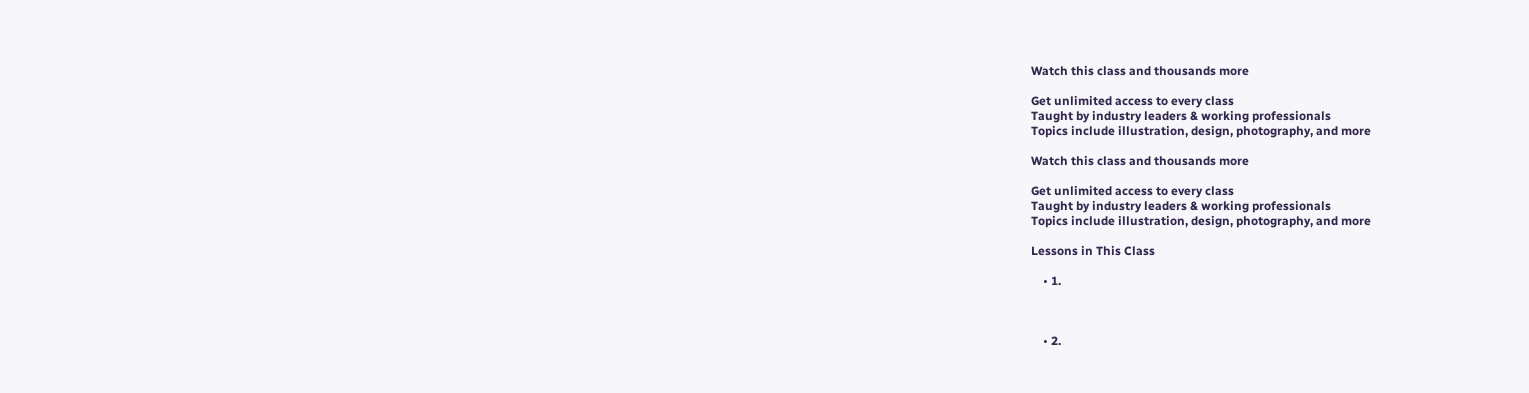Watch this class and thousands more

Get unlimited access to every class
Taught by industry leaders & working professionals
Topics include illustration, design, photography, and more

Watch this class and thousands more

Get unlimited access to every class
Taught by industry leaders & working professionals
Topics include illustration, design, photography, and more

Lessons in This Class

    • 1.



    • 2.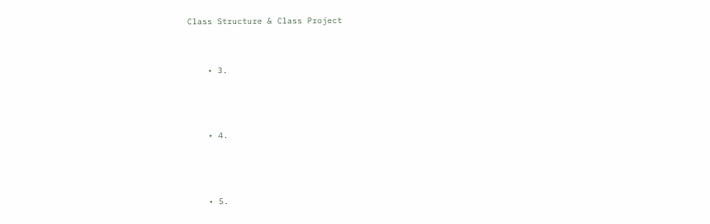Class Structure & Class Project


    • 3.



    • 4.



    • 5.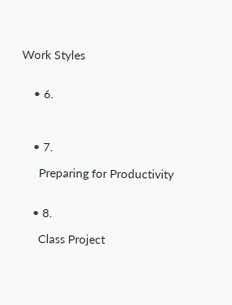Work Styles


    • 6.



    • 7.

      Preparing for Productivity


    • 8.

      Class Project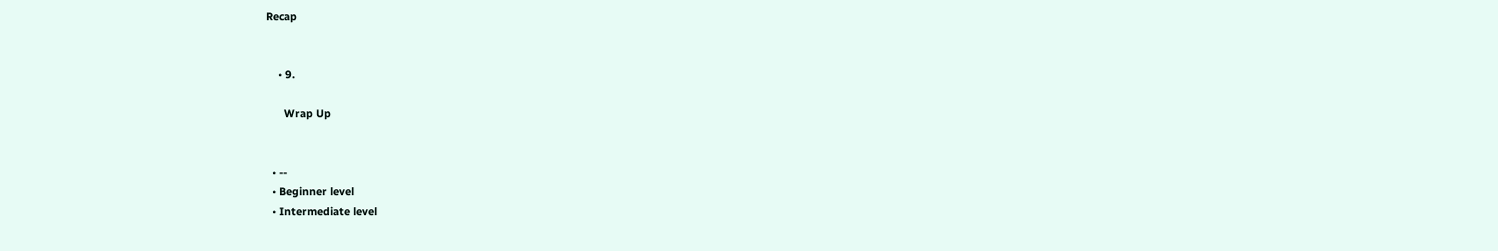Recap


    • 9.

      Wrap Up


  • --
  • Beginner level
  • Intermediate level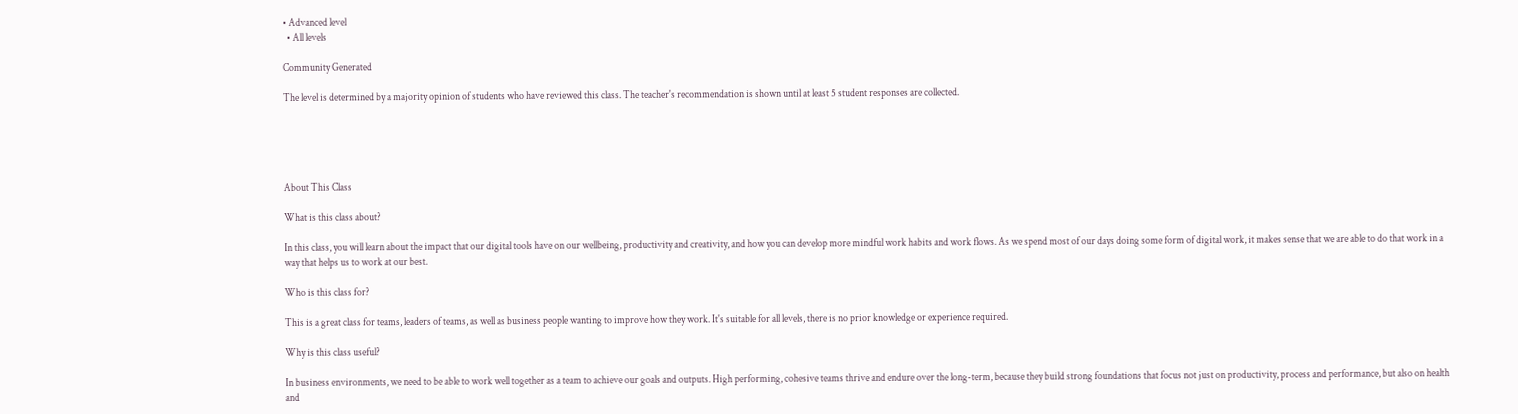• Advanced level
  • All levels

Community Generated

The level is determined by a majority opinion of students who have reviewed this class. The teacher's recommendation is shown until at least 5 student responses are collected.





About This Class

What is this class about?

In this class, you will learn about the impact that our digital tools have on our wellbeing, productivity and creativity, and how you can develop more mindful work habits and work flows. As we spend most of our days doing some form of digital work, it makes sense that we are able to do that work in a way that helps us to work at our best.

Who is this class for?

This is a great class for teams, leaders of teams, as well as business people wanting to improve how they work. It's suitable for all levels, there is no prior knowledge or experience required.

Why is this class useful?

In business environments, we need to be able to work well together as a team to achieve our goals and outputs. High performing, cohesive teams thrive and endure over the long-term, because they build strong foundations that focus not just on productivity, process and performance, but also on health and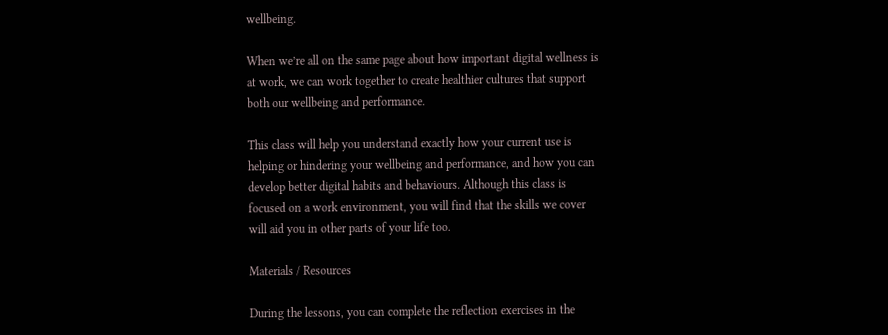wellbeing.

When we’re all on the same page about how important digital wellness is at work, we can work together to create healthier cultures that support both our wellbeing and performance.

This class will help you understand exactly how your current use is helping or hindering your wellbeing and performance, and how you can develop better digital habits and behaviours. Although this class is focused on a work environment, you will find that the skills we cover will aid you in other parts of your life too.

Materials / Resources

During the lessons, you can complete the reflection exercises in the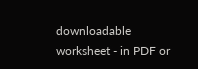downloadable worksheet - in PDF or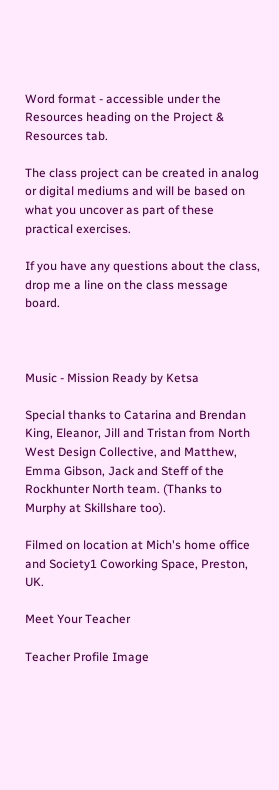Word format - accessible under the Resources heading on the Project & Resources tab.

The class project can be created in analog or digital mediums and will be based on what you uncover as part of these practical exercises.

If you have any questions about the class, drop me a line on the class message board.



Music - Mission Ready by Ketsa

Special thanks to Catarina and Brendan King, Eleanor, Jill and Tristan from North West Design Collective, and Matthew, Emma Gibson, Jack and Steff of the Rockhunter North team. (Thanks to Murphy at Skillshare too).

Filmed on location at Mich's home office and Society1 Coworking Space, Preston, UK.

Meet Your Teacher

Teacher Profile Image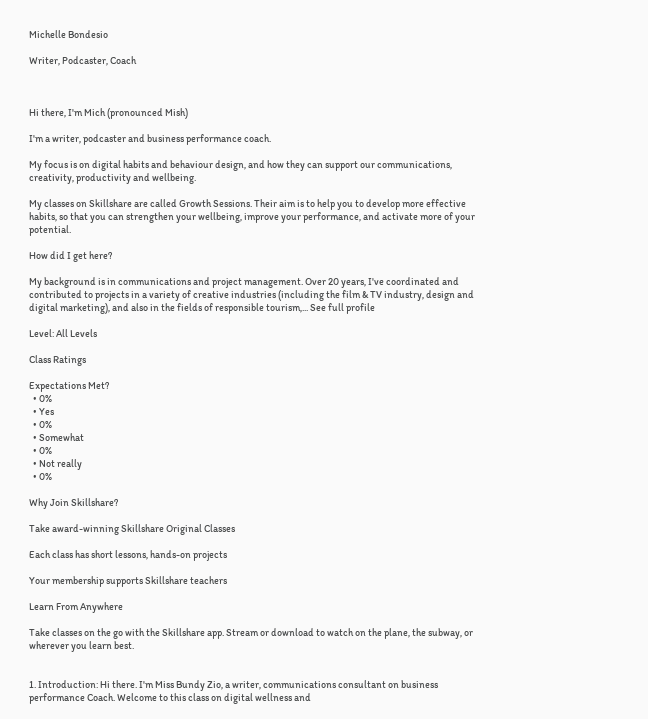Michelle Bondesio

Writer, Podcaster, Coach



Hi there, I'm Mich (pronounced Mish)

I'm a writer, podcaster and business performance coach.

My focus is on digital habits and behaviour design, and how they can support our communications, creativity, productivity and wellbeing.

My classes on Skillshare are called Growth Sessions. Their aim is to help you to develop more effective habits, so that you can strengthen your wellbeing, improve your performance, and activate more of your potential.

How did I get here?

My background is in communications and project management. Over 20 years, I've coordinated and contributed to projects in a variety of creative industries (including the film & TV industry, design and digital marketing), and also in the fields of responsible tourism,... See full profile

Level: All Levels

Class Ratings

Expectations Met?
  • 0%
  • Yes
  • 0%
  • Somewhat
  • 0%
  • Not really
  • 0%

Why Join Skillshare?

Take award-winning Skillshare Original Classes

Each class has short lessons, hands-on projects

Your membership supports Skillshare teachers

Learn From Anywhere

Take classes on the go with the Skillshare app. Stream or download to watch on the plane, the subway, or wherever you learn best.


1. Introduction: Hi there. I'm Miss Bundy Zio, a writer, communications consultant on business performance Coach. Welcome to this class on digital wellness and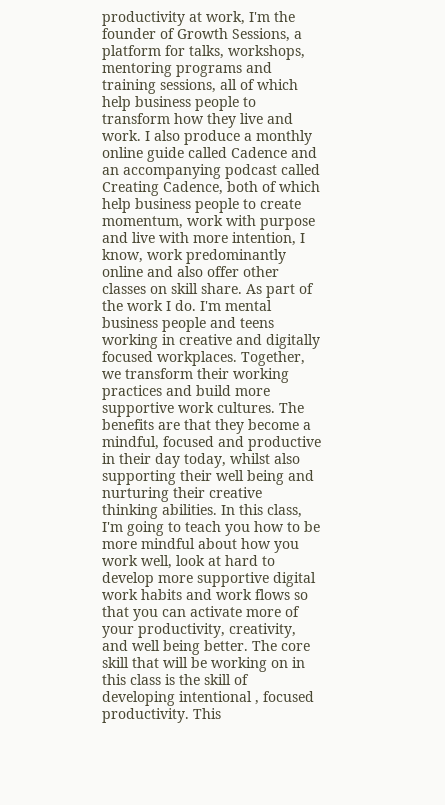productivity at work, I'm the founder of Growth Sessions, a platform for talks, workshops, mentoring programs and training sessions, all of which help business people to transform how they live and work. I also produce a monthly online guide called Cadence and an accompanying podcast called Creating Cadence, both of which help business people to create momentum, work with purpose and live with more intention, I know, work predominantly online and also offer other classes on skill share. As part of the work I do. I'm mental business people and teens working in creative and digitally focused workplaces. Together, we transform their working practices and build more supportive work cultures. The benefits are that they become a mindful, focused and productive in their day today, whilst also supporting their well being and nurturing their creative thinking abilities. In this class, I'm going to teach you how to be more mindful about how you work well, look at hard to develop more supportive digital work habits and work flows so that you can activate more of your productivity, creativity, and well being better. The core skill that will be working on in this class is the skill of developing intentional , focused productivity. This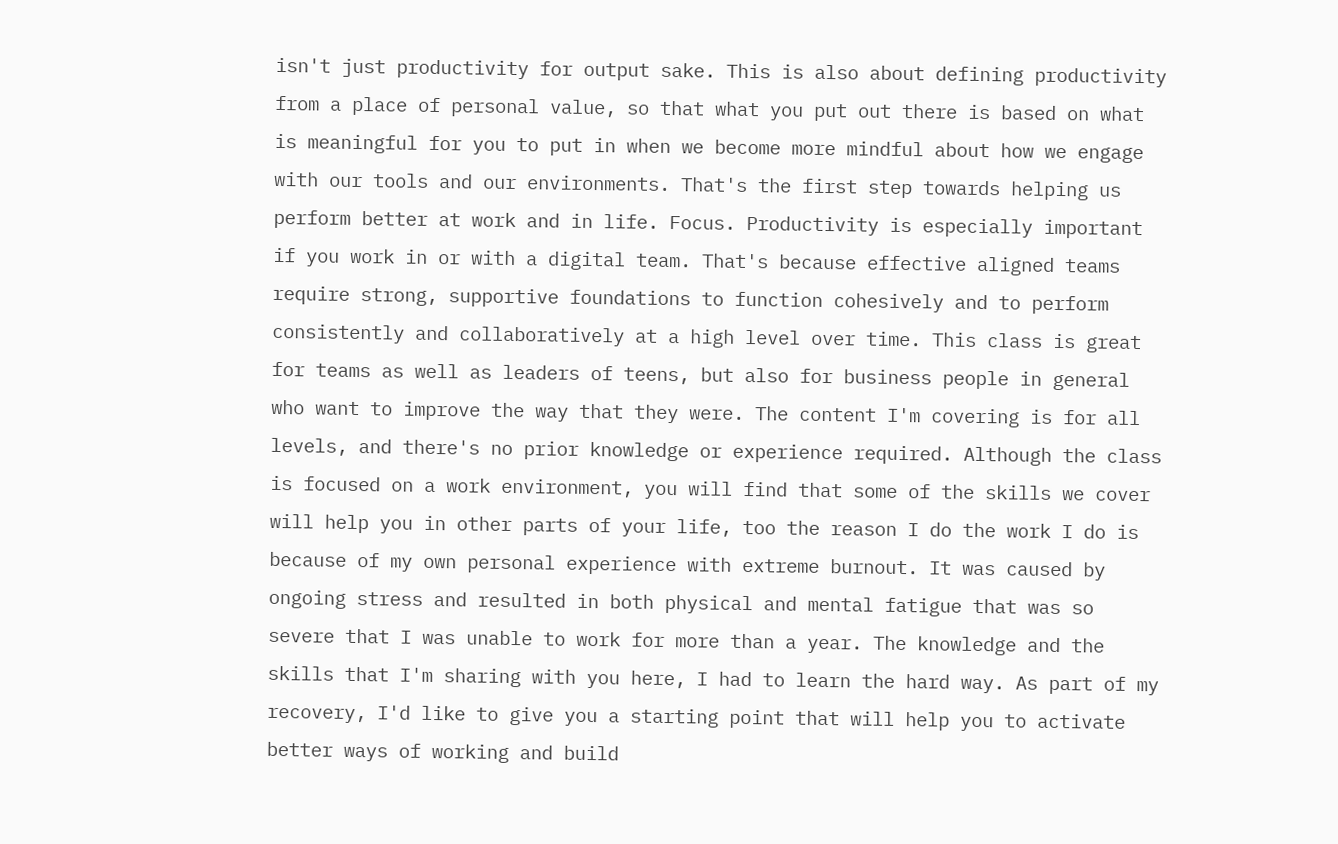isn't just productivity for output sake. This is also about defining productivity from a place of personal value, so that what you put out there is based on what is meaningful for you to put in when we become more mindful about how we engage with our tools and our environments. That's the first step towards helping us perform better at work and in life. Focus. Productivity is especially important if you work in or with a digital team. That's because effective aligned teams require strong, supportive foundations to function cohesively and to perform consistently and collaboratively at a high level over time. This class is great for teams as well as leaders of teens, but also for business people in general who want to improve the way that they were. The content I'm covering is for all levels, and there's no prior knowledge or experience required. Although the class is focused on a work environment, you will find that some of the skills we cover will help you in other parts of your life, too the reason I do the work I do is because of my own personal experience with extreme burnout. It was caused by ongoing stress and resulted in both physical and mental fatigue that was so severe that I was unable to work for more than a year. The knowledge and the skills that I'm sharing with you here, I had to learn the hard way. As part of my recovery, I'd like to give you a starting point that will help you to activate better ways of working and build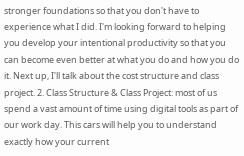stronger foundations so that you don't have to experience what I did. I'm looking forward to helping you develop your intentional productivity so that you can become even better at what you do and how you do it. Next up, I'll talk about the cost structure and class project. 2. Class Structure & Class Project: most of us spend a vast amount of time using digital tools as part of our work day. This cars will help you to understand exactly how your current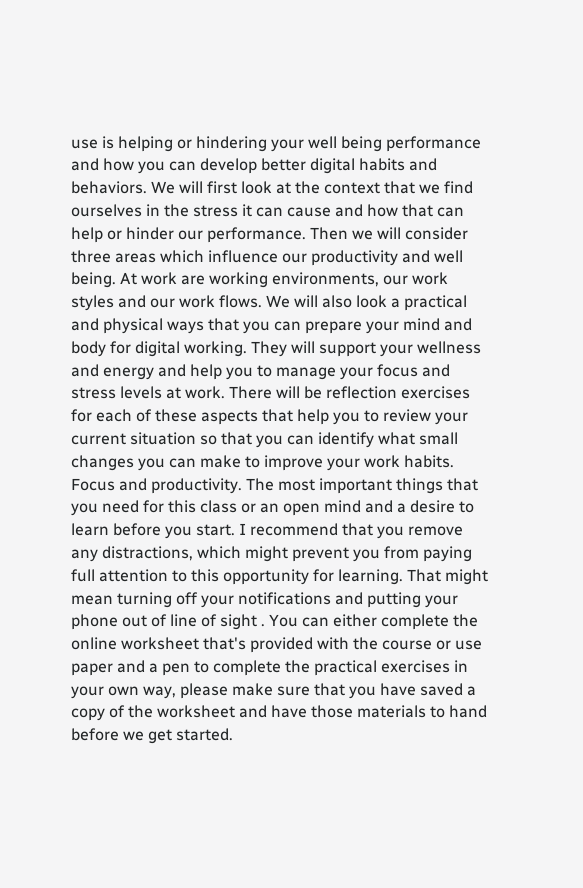use is helping or hindering your well being performance and how you can develop better digital habits and behaviors. We will first look at the context that we find ourselves in the stress it can cause and how that can help or hinder our performance. Then we will consider three areas which influence our productivity and well being. At work are working environments, our work styles and our work flows. We will also look a practical and physical ways that you can prepare your mind and body for digital working. They will support your wellness and energy and help you to manage your focus and stress levels at work. There will be reflection exercises for each of these aspects that help you to review your current situation so that you can identify what small changes you can make to improve your work habits. Focus and productivity. The most important things that you need for this class or an open mind and a desire to learn before you start. I recommend that you remove any distractions, which might prevent you from paying full attention to this opportunity for learning. That might mean turning off your notifications and putting your phone out of line of sight . You can either complete the online worksheet that's provided with the course or use paper and a pen to complete the practical exercises in your own way, please make sure that you have saved a copy of the worksheet and have those materials to hand before we get started.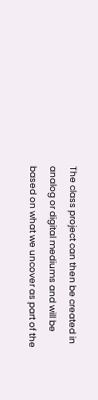The class project can then be created in analog or digital mediums and will be based on what we uncover as part of the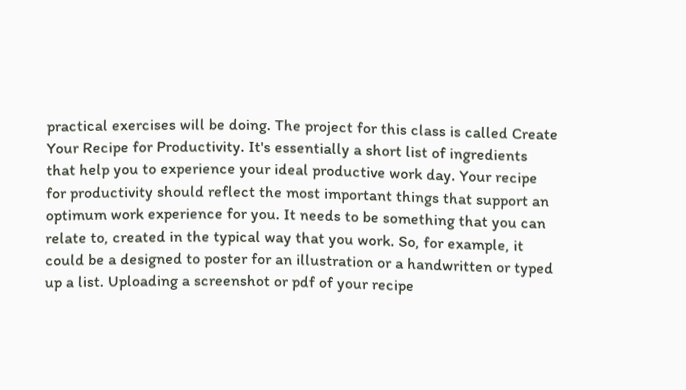practical exercises will be doing. The project for this class is called Create Your Recipe for Productivity. It's essentially a short list of ingredients that help you to experience your ideal productive work day. Your recipe for productivity should reflect the most important things that support an optimum work experience for you. It needs to be something that you can relate to, created in the typical way that you work. So, for example, it could be a designed to poster for an illustration or a handwritten or typed up a list. Uploading a screenshot or pdf of your recipe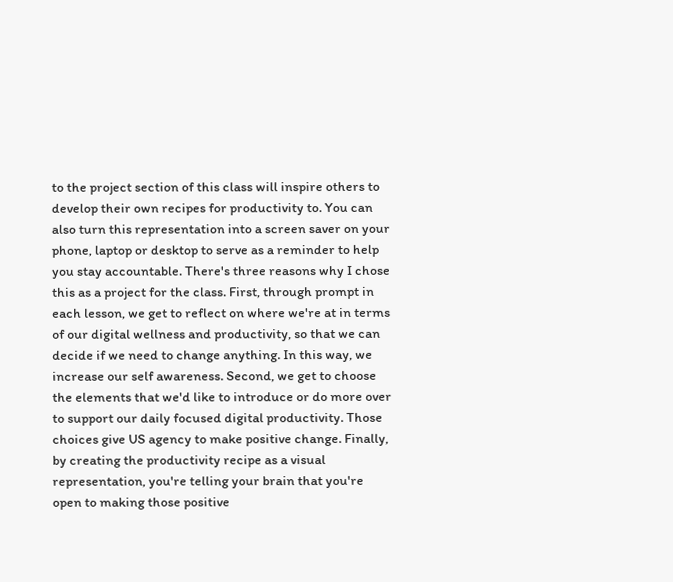to the project section of this class will inspire others to develop their own recipes for productivity to. You can also turn this representation into a screen saver on your phone, laptop or desktop to serve as a reminder to help you stay accountable. There's three reasons why I chose this as a project for the class. First, through prompt in each lesson, we get to reflect on where we're at in terms of our digital wellness and productivity, so that we can decide if we need to change anything. In this way, we increase our self awareness. Second, we get to choose the elements that we'd like to introduce or do more over to support our daily focused digital productivity. Those choices give US agency to make positive change. Finally, by creating the productivity recipe as a visual representation, you're telling your brain that you're open to making those positive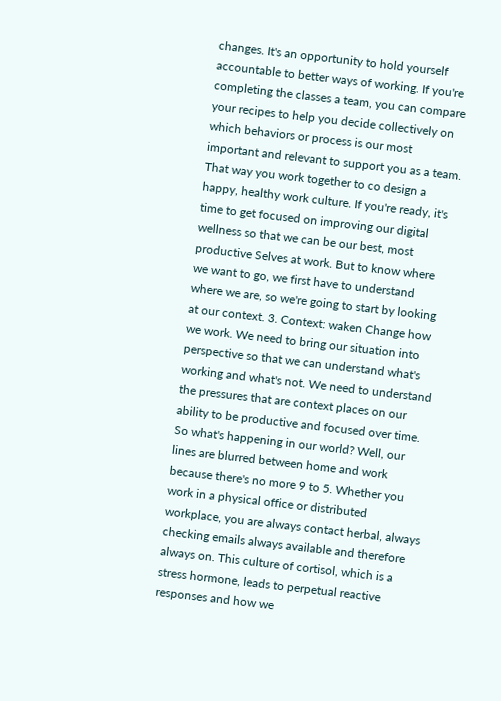changes. It's an opportunity to hold yourself accountable to better ways of working. If you're completing the classes a team, you can compare your recipes to help you decide collectively on which behaviors or process is our most important and relevant to support you as a team. That way you work together to co design a happy, healthy work culture. If you're ready, it's time to get focused on improving our digital wellness so that we can be our best, most productive Selves at work. But to know where we want to go, we first have to understand where we are, so we're going to start by looking at our context. 3. Context: waken Change how we work. We need to bring our situation into perspective so that we can understand what's working and what's not. We need to understand the pressures that are context places on our ability to be productive and focused over time. So what's happening in our world? Well, our lines are blurred between home and work because there's no more 9 to 5. Whether you work in a physical office or distributed workplace, you are always contact herbal, always checking emails always available and therefore always on. This culture of cortisol, which is a stress hormone, leads to perpetual reactive responses and how we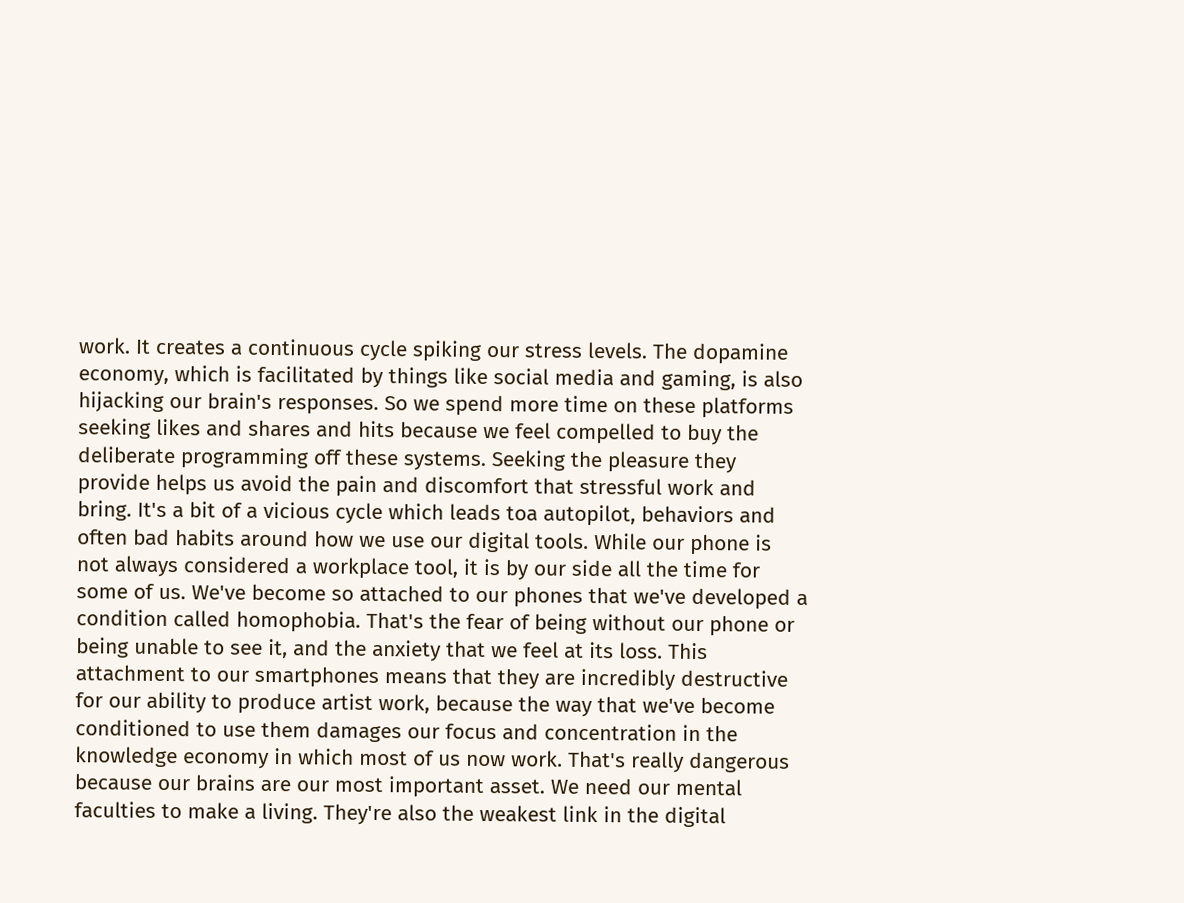work. It creates a continuous cycle spiking our stress levels. The dopamine economy, which is facilitated by things like social media and gaming, is also hijacking our brain's responses. So we spend more time on these platforms seeking likes and shares and hits because we feel compelled to buy the deliberate programming off these systems. Seeking the pleasure they provide helps us avoid the pain and discomfort that stressful work and bring. It's a bit of a vicious cycle which leads toa autopilot, behaviors and often bad habits around how we use our digital tools. While our phone is not always considered a workplace tool, it is by our side all the time for some of us. We've become so attached to our phones that we've developed a condition called homophobia. That's the fear of being without our phone or being unable to see it, and the anxiety that we feel at its loss. This attachment to our smartphones means that they are incredibly destructive for our ability to produce artist work, because the way that we've become conditioned to use them damages our focus and concentration in the knowledge economy in which most of us now work. That's really dangerous because our brains are our most important asset. We need our mental faculties to make a living. They're also the weakest link in the digital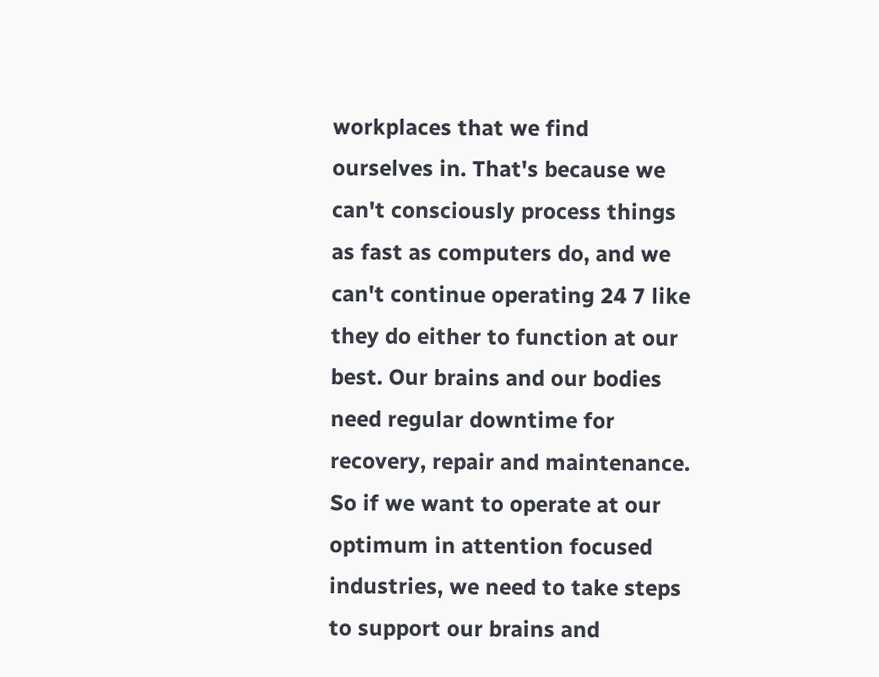workplaces that we find ourselves in. That's because we can't consciously process things as fast as computers do, and we can't continue operating 24 7 like they do either to function at our best. Our brains and our bodies need regular downtime for recovery, repair and maintenance. So if we want to operate at our optimum in attention focused industries, we need to take steps to support our brains and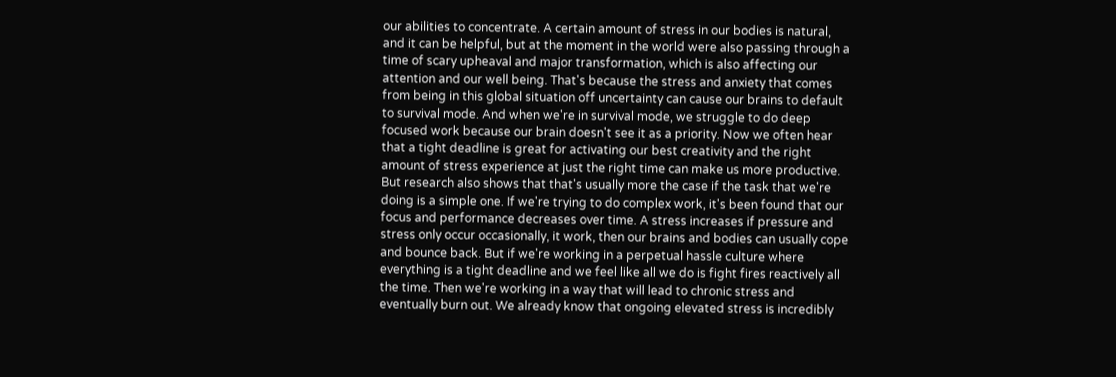our abilities to concentrate. A certain amount of stress in our bodies is natural, and it can be helpful, but at the moment in the world were also passing through a time of scary upheaval and major transformation, which is also affecting our attention and our well being. That's because the stress and anxiety that comes from being in this global situation off uncertainty can cause our brains to default to survival mode. And when we're in survival mode, we struggle to do deep focused work because our brain doesn't see it as a priority. Now we often hear that a tight deadline is great for activating our best creativity and the right amount of stress experience at just the right time can make us more productive. But research also shows that that's usually more the case if the task that we're doing is a simple one. If we're trying to do complex work, it's been found that our focus and performance decreases over time. A stress increases if pressure and stress only occur occasionally, it work, then our brains and bodies can usually cope and bounce back. But if we're working in a perpetual hassle culture where everything is a tight deadline and we feel like all we do is fight fires reactively all the time. Then we're working in a way that will lead to chronic stress and eventually burn out. We already know that ongoing elevated stress is incredibly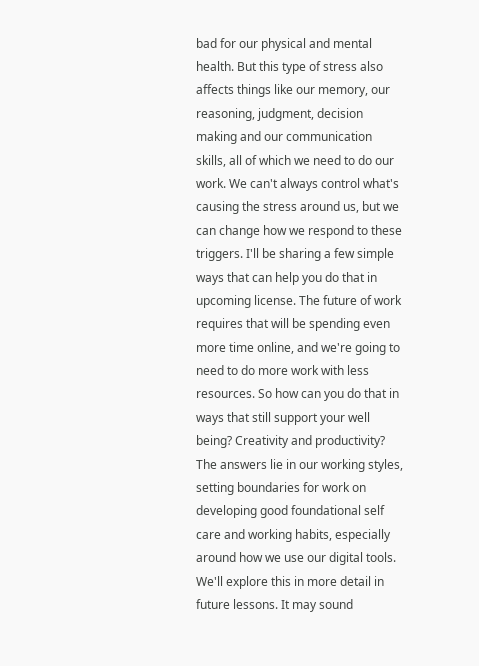bad for our physical and mental health. But this type of stress also affects things like our memory, our reasoning, judgment, decision making and our communication skills, all of which we need to do our work. We can't always control what's causing the stress around us, but we can change how we respond to these triggers. I'll be sharing a few simple ways that can help you do that in upcoming license. The future of work requires that will be spending even more time online, and we're going to need to do more work with less resources. So how can you do that in ways that still support your well being? Creativity and productivity? The answers lie in our working styles, setting boundaries for work on developing good foundational self care and working habits, especially around how we use our digital tools. We'll explore this in more detail in future lessons. It may sound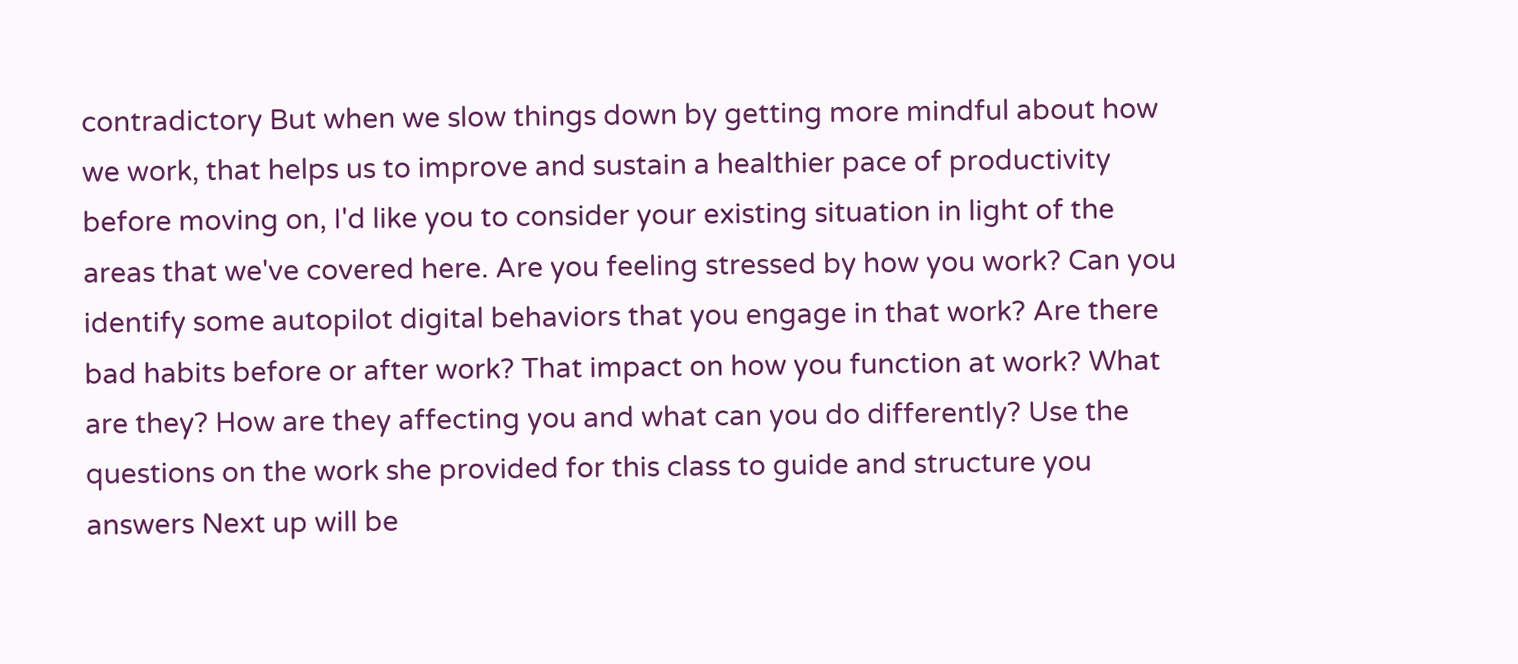contradictory But when we slow things down by getting more mindful about how we work, that helps us to improve and sustain a healthier pace of productivity before moving on, I'd like you to consider your existing situation in light of the areas that we've covered here. Are you feeling stressed by how you work? Can you identify some autopilot digital behaviors that you engage in that work? Are there bad habits before or after work? That impact on how you function at work? What are they? How are they affecting you and what can you do differently? Use the questions on the work she provided for this class to guide and structure you answers Next up will be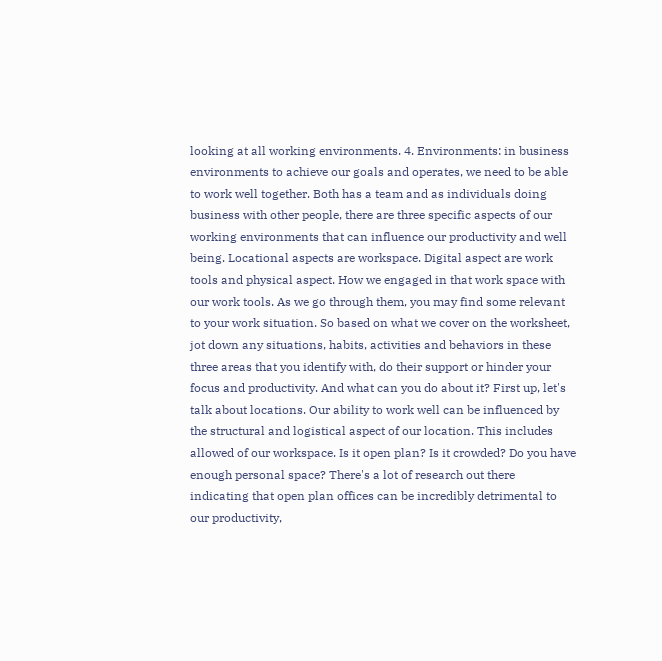looking at all working environments. 4. Environments: in business environments to achieve our goals and operates, we need to be able to work well together. Both has a team and as individuals doing business with other people, there are three specific aspects of our working environments that can influence our productivity and well being. Locational aspects are workspace. Digital aspect are work tools and physical aspect. How we engaged in that work space with our work tools. As we go through them, you may find some relevant to your work situation. So based on what we cover on the worksheet, jot down any situations, habits, activities and behaviors in these three areas that you identify with, do their support or hinder your focus and productivity. And what can you do about it? First up, let's talk about locations. Our ability to work well can be influenced by the structural and logistical aspect of our location. This includes allowed of our workspace. Is it open plan? Is it crowded? Do you have enough personal space? There's a lot of research out there indicating that open plan offices can be incredibly detrimental to our productivity,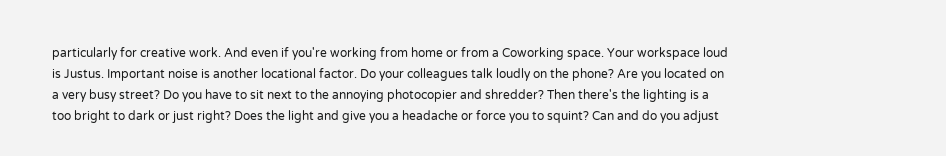particularly for creative work. And even if you're working from home or from a Coworking space. Your workspace loud is Justus. Important noise is another locational factor. Do your colleagues talk loudly on the phone? Are you located on a very busy street? Do you have to sit next to the annoying photocopier and shredder? Then there's the lighting is a too bright to dark or just right? Does the light and give you a headache or force you to squint? Can and do you adjust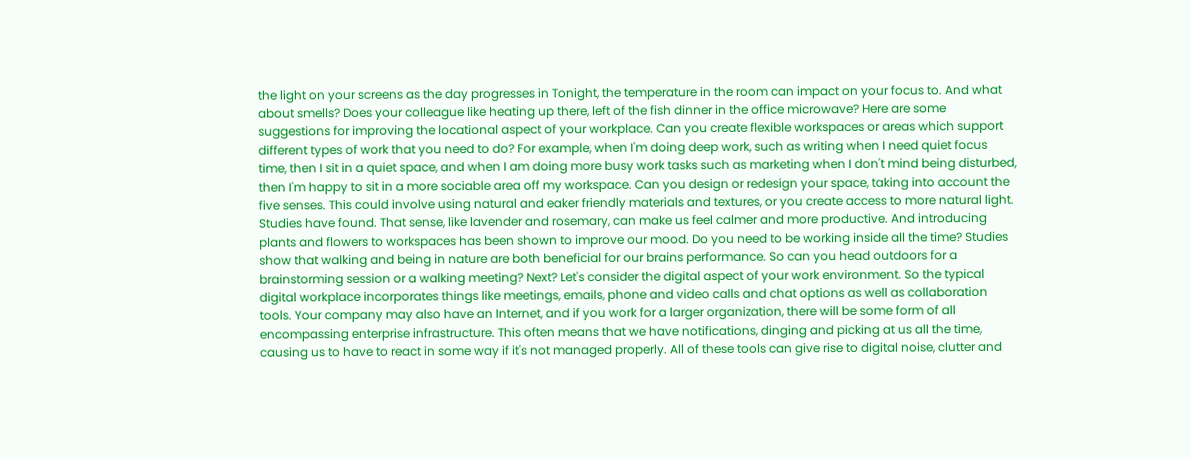the light on your screens as the day progresses in Tonight, the temperature in the room can impact on your focus to. And what about smells? Does your colleague like heating up there, left of the fish dinner in the office microwave? Here are some suggestions for improving the locational aspect of your workplace. Can you create flexible workspaces or areas which support different types of work that you need to do? For example, when I'm doing deep work, such as writing when I need quiet focus time, then I sit in a quiet space, and when I am doing more busy work tasks such as marketing when I don't mind being disturbed, then I'm happy to sit in a more sociable area off my workspace. Can you design or redesign your space, taking into account the five senses. This could involve using natural and eaker friendly materials and textures, or you create access to more natural light. Studies have found. That sense, like lavender and rosemary, can make us feel calmer and more productive. And introducing plants and flowers to workspaces has been shown to improve our mood. Do you need to be working inside all the time? Studies show that walking and being in nature are both beneficial for our brains performance. So can you head outdoors for a brainstorming session or a walking meeting? Next? Let's consider the digital aspect of your work environment. So the typical digital workplace incorporates things like meetings, emails, phone and video calls and chat options as well as collaboration tools. Your company may also have an Internet, and if you work for a larger organization, there will be some form of all encompassing enterprise infrastructure. This often means that we have notifications, dinging and picking at us all the time, causing us to have to react in some way if it's not managed properly. All of these tools can give rise to digital noise, clutter and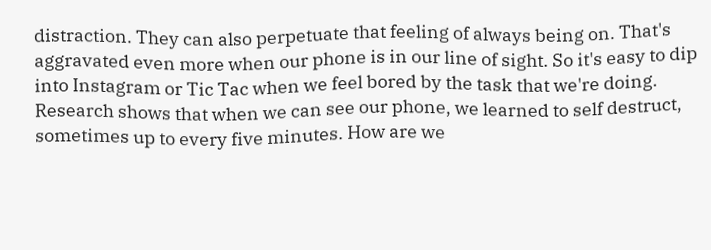distraction. They can also perpetuate that feeling of always being on. That's aggravated even more when our phone is in our line of sight. So it's easy to dip into Instagram or Tic Tac when we feel bored by the task that we're doing. Research shows that when we can see our phone, we learned to self destruct, sometimes up to every five minutes. How are we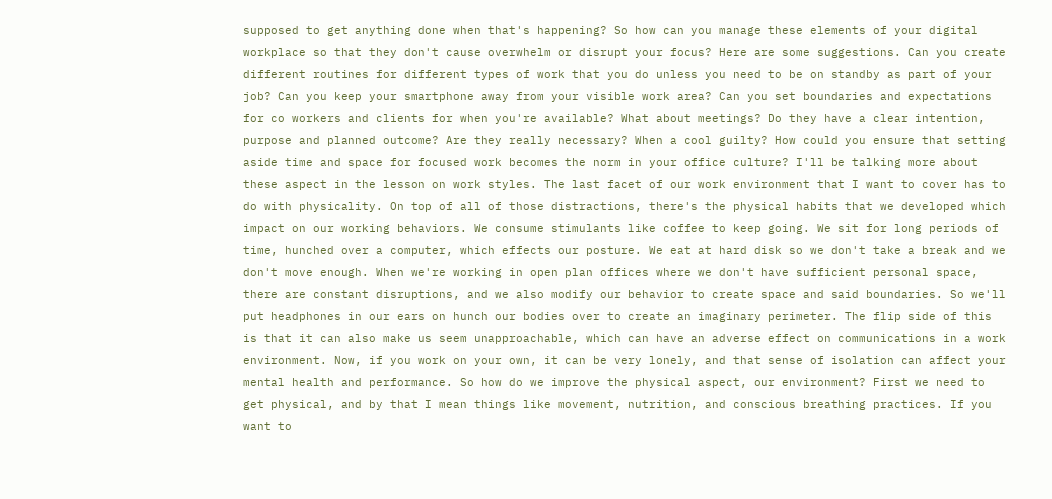supposed to get anything done when that's happening? So how can you manage these elements of your digital workplace so that they don't cause overwhelm or disrupt your focus? Here are some suggestions. Can you create different routines for different types of work that you do unless you need to be on standby as part of your job? Can you keep your smartphone away from your visible work area? Can you set boundaries and expectations for co workers and clients for when you're available? What about meetings? Do they have a clear intention, purpose and planned outcome? Are they really necessary? When a cool guilty? How could you ensure that setting aside time and space for focused work becomes the norm in your office culture? I'll be talking more about these aspect in the lesson on work styles. The last facet of our work environment that I want to cover has to do with physicality. On top of all of those distractions, there's the physical habits that we developed which impact on our working behaviors. We consume stimulants like coffee to keep going. We sit for long periods of time, hunched over a computer, which effects our posture. We eat at hard disk so we don't take a break and we don't move enough. When we're working in open plan offices where we don't have sufficient personal space, there are constant disruptions, and we also modify our behavior to create space and said boundaries. So we'll put headphones in our ears on hunch our bodies over to create an imaginary perimeter. The flip side of this is that it can also make us seem unapproachable, which can have an adverse effect on communications in a work environment. Now, if you work on your own, it can be very lonely, and that sense of isolation can affect your mental health and performance. So how do we improve the physical aspect, our environment? First we need to get physical, and by that I mean things like movement, nutrition, and conscious breathing practices. If you want to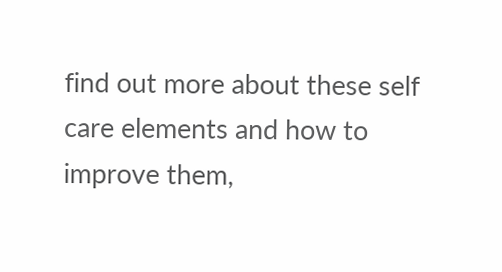find out more about these self care elements and how to improve them,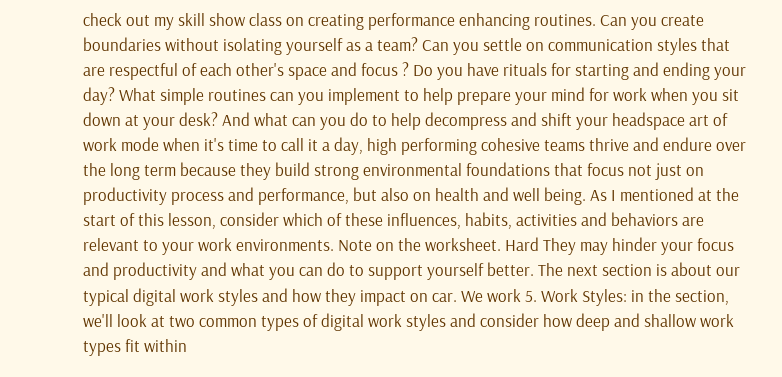check out my skill show class on creating performance enhancing routines. Can you create boundaries without isolating yourself as a team? Can you settle on communication styles that are respectful of each other's space and focus ? Do you have rituals for starting and ending your day? What simple routines can you implement to help prepare your mind for work when you sit down at your desk? And what can you do to help decompress and shift your headspace art of work mode when it's time to call it a day, high performing cohesive teams thrive and endure over the long term because they build strong environmental foundations that focus not just on productivity process and performance, but also on health and well being. As I mentioned at the start of this lesson, consider which of these influences, habits, activities and behaviors are relevant to your work environments. Note on the worksheet. Hard They may hinder your focus and productivity and what you can do to support yourself better. The next section is about our typical digital work styles and how they impact on car. We work 5. Work Styles: in the section, we'll look at two common types of digital work styles and consider how deep and shallow work types fit within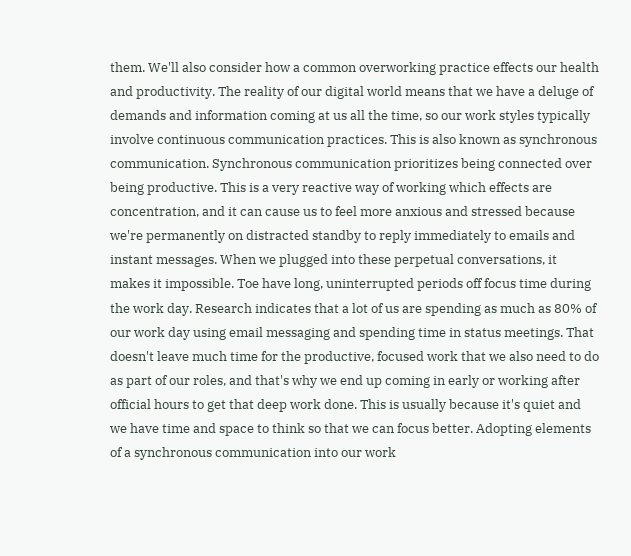them. We'll also consider how a common overworking practice effects our health and productivity. The reality of our digital world means that we have a deluge of demands and information coming at us all the time, so our work styles typically involve continuous communication practices. This is also known as synchronous communication. Synchronous communication prioritizes being connected over being productive. This is a very reactive way of working which effects are concentration, and it can cause us to feel more anxious and stressed because we're permanently on distracted standby to reply immediately to emails and instant messages. When we plugged into these perpetual conversations, it makes it impossible. Toe have long, uninterrupted periods off focus time during the work day. Research indicates that a lot of us are spending as much as 80% of our work day using email messaging and spending time in status meetings. That doesn't leave much time for the productive, focused work that we also need to do as part of our roles, and that's why we end up coming in early or working after official hours to get that deep work done. This is usually because it's quiet and we have time and space to think so that we can focus better. Adopting elements of a synchronous communication into our work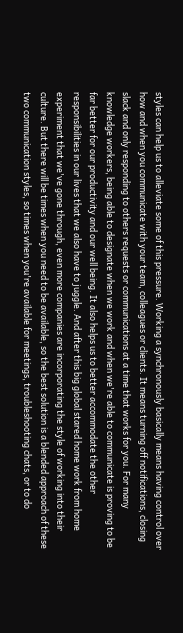styles can help us to alleviate some of this pressure. Working a synchronously basically means having control over how and when you communicate with your team, colleagues or clients. It means turning off notifications, closing slack and only responding to others requests or communications at a time that works for you. For many knowledge workers, being able to designate when we work and when we're able to communicate is proving to be far better for our productivity and our well being. It also helps us to better accommodate the other responsibilities in our lives that we also have to juggle. And after this big global stared home work from home experiment that we've gone through, even more companies are incorporating the style of working into their culture. But there will be times when you need to be available, so the best solution is a blended approach of these two communication styles, so times when you're available for meetings, troubleshooting chats, or to do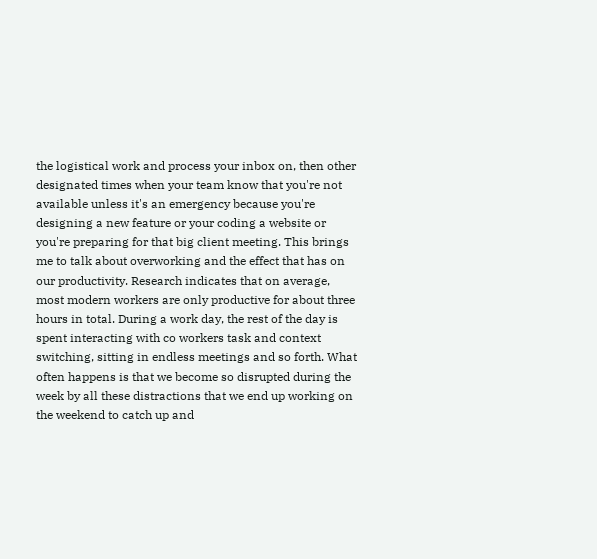the logistical work and process your inbox on, then other designated times when your team know that you're not available unless it's an emergency because you're designing a new feature or your coding a website or you're preparing for that big client meeting. This brings me to talk about overworking and the effect that has on our productivity. Research indicates that on average, most modern workers are only productive for about three hours in total. During a work day, the rest of the day is spent interacting with co workers task and context switching, sitting in endless meetings and so forth. What often happens is that we become so disrupted during the week by all these distractions that we end up working on the weekend to catch up and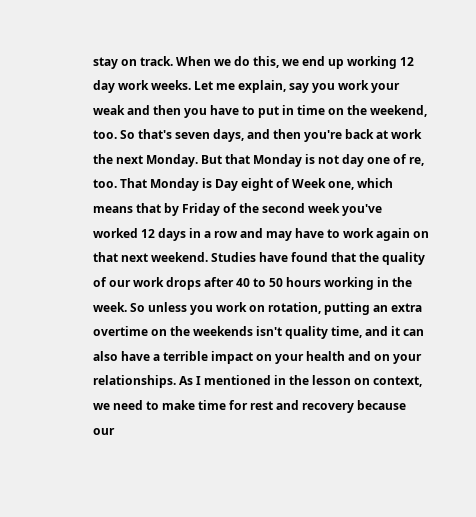stay on track. When we do this, we end up working 12 day work weeks. Let me explain, say you work your weak and then you have to put in time on the weekend, too. So that's seven days, and then you're back at work the next Monday. But that Monday is not day one of re, too. That Monday is Day eight of Week one, which means that by Friday of the second week you've worked 12 days in a row and may have to work again on that next weekend. Studies have found that the quality of our work drops after 40 to 50 hours working in the week. So unless you work on rotation, putting an extra overtime on the weekends isn't quality time, and it can also have a terrible impact on your health and on your relationships. As I mentioned in the lesson on context, we need to make time for rest and recovery because our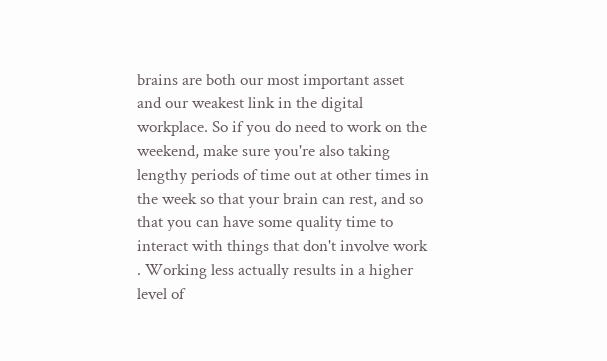brains are both our most important asset and our weakest link in the digital workplace. So if you do need to work on the weekend, make sure you're also taking lengthy periods of time out at other times in the week so that your brain can rest, and so that you can have some quality time to interact with things that don't involve work . Working less actually results in a higher level of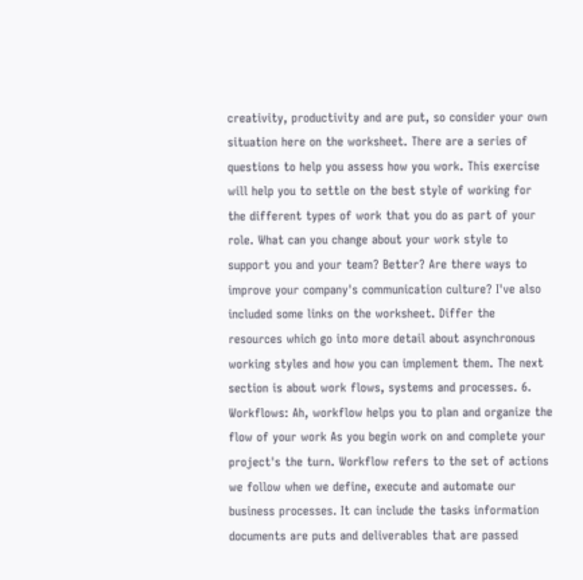creativity, productivity and are put, so consider your own situation here on the worksheet. There are a series of questions to help you assess how you work. This exercise will help you to settle on the best style of working for the different types of work that you do as part of your role. What can you change about your work style to support you and your team? Better? Are there ways to improve your company's communication culture? I've also included some links on the worksheet. Differ the resources which go into more detail about asynchronous working styles and how you can implement them. The next section is about work flows, systems and processes. 6. Workflows: Ah, workflow helps you to plan and organize the flow of your work As you begin work on and complete your project's the turn. Workflow refers to the set of actions we follow when we define, execute and automate our business processes. It can include the tasks information documents are puts and deliverables that are passed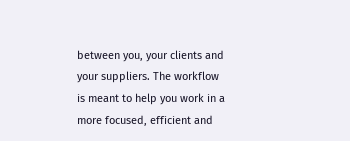between you, your clients and your suppliers. The workflow is meant to help you work in a more focused, efficient and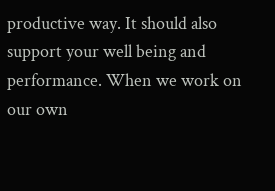productive way. It should also support your well being and performance. When we work on our own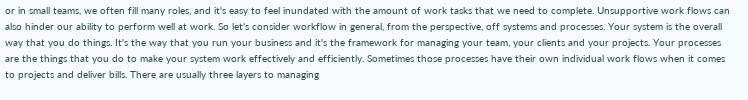or in small teams, we often fill many roles, and it's easy to feel inundated with the amount of work tasks that we need to complete. Unsupportive work flows can also hinder our ability to perform well at work. So let's consider workflow in general, from the perspective, off systems and processes. Your system is the overall way that you do things. It's the way that you run your business and it's the framework for managing your team, your clients and your projects. Your processes are the things that you do to make your system work effectively and efficiently. Sometimes those processes have their own individual work flows when it comes to projects and deliver bills. There are usually three layers to managing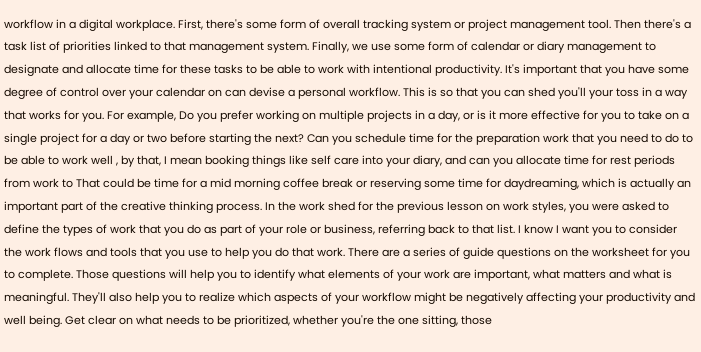workflow in a digital workplace. First, there's some form of overall tracking system or project management tool. Then there's a task list of priorities linked to that management system. Finally, we use some form of calendar or diary management to designate and allocate time for these tasks to be able to work with intentional productivity. It's important that you have some degree of control over your calendar on can devise a personal workflow. This is so that you can shed you'll your toss in a way that works for you. For example, Do you prefer working on multiple projects in a day, or is it more effective for you to take on a single project for a day or two before starting the next? Can you schedule time for the preparation work that you need to do to be able to work well , by that, I mean booking things like self care into your diary, and can you allocate time for rest periods from work to That could be time for a mid morning coffee break or reserving some time for daydreaming, which is actually an important part of the creative thinking process. In the work shed for the previous lesson on work styles, you were asked to define the types of work that you do as part of your role or business, referring back to that list. I know I want you to consider the work flows and tools that you use to help you do that work. There are a series of guide questions on the worksheet for you to complete. Those questions will help you to identify what elements of your work are important, what matters and what is meaningful. They'll also help you to realize which aspects of your workflow might be negatively affecting your productivity and well being. Get clear on what needs to be prioritized, whether you're the one sitting, those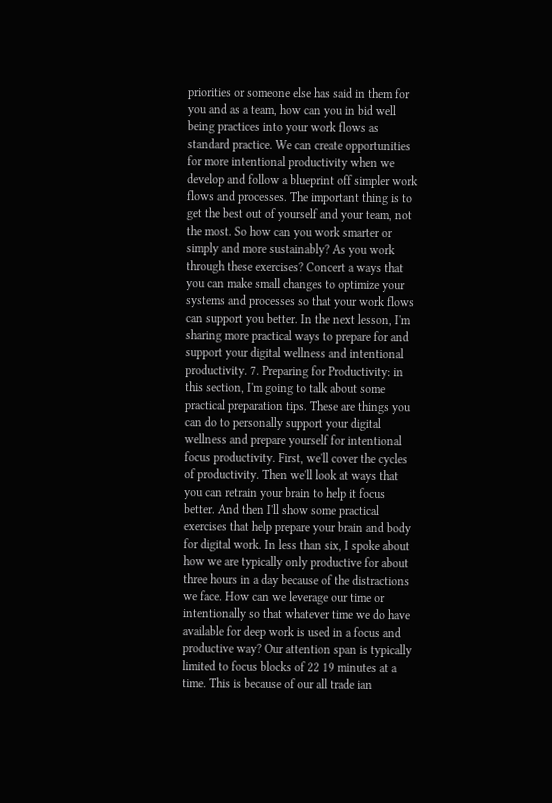priorities or someone else has said in them for you and as a team, how can you in bid well being practices into your work flows as standard practice. We can create opportunities for more intentional productivity when we develop and follow a blueprint off simpler work flows and processes. The important thing is to get the best out of yourself and your team, not the most. So how can you work smarter or simply and more sustainably? As you work through these exercises? Concert a ways that you can make small changes to optimize your systems and processes so that your work flows can support you better. In the next lesson, I'm sharing more practical ways to prepare for and support your digital wellness and intentional productivity. 7. Preparing for Productivity: in this section, I'm going to talk about some practical preparation tips. These are things you can do to personally support your digital wellness and prepare yourself for intentional focus productivity. First, we'll cover the cycles of productivity. Then we'll look at ways that you can retrain your brain to help it focus better. And then I'll show some practical exercises that help prepare your brain and body for digital work. In less than six, I spoke about how we are typically only productive for about three hours in a day because of the distractions we face. How can we leverage our time or intentionally so that whatever time we do have available for deep work is used in a focus and productive way? Our attention span is typically limited to focus blocks of 22 19 minutes at a time. This is because of our all trade ian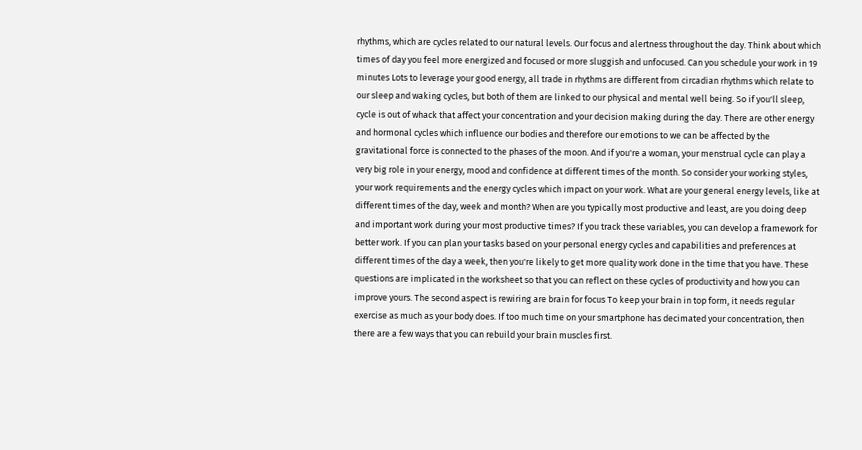rhythms, which are cycles related to our natural levels. Our focus and alertness throughout the day. Think about which times of day you feel more energized and focused or more sluggish and unfocused. Can you schedule your work in 19 minutes Lots to leverage your good energy, all trade in rhythms are different from circadian rhythms which relate to our sleep and waking cycles, but both of them are linked to our physical and mental well being. So if you'll sleep, cycle is out of whack that affect your concentration and your decision making during the day. There are other energy and hormonal cycles which influence our bodies and therefore our emotions to we can be affected by the gravitational force is connected to the phases of the moon. And if you're a woman, your menstrual cycle can play a very big role in your energy, mood and confidence at different times of the month. So consider your working styles, your work requirements and the energy cycles which impact on your work. What are your general energy levels, like at different times of the day, week and month? When are you typically most productive and least, are you doing deep and important work during your most productive times? If you track these variables, you can develop a framework for better work. If you can plan your tasks based on your personal energy cycles and capabilities and preferences at different times of the day a week, then you're likely to get more quality work done in the time that you have. These questions are implicated in the worksheet so that you can reflect on these cycles of productivity and how you can improve yours. The second aspect is rewiring are brain for focus To keep your brain in top form, it needs regular exercise as much as your body does. If too much time on your smartphone has decimated your concentration, then there are a few ways that you can rebuild your brain muscles first.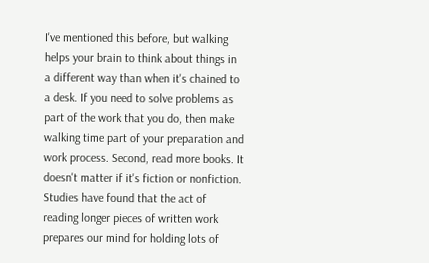I've mentioned this before, but walking helps your brain to think about things in a different way than when it's chained to a desk. If you need to solve problems as part of the work that you do, then make walking time part of your preparation and work process. Second, read more books. It doesn't matter if it's fiction or nonfiction. Studies have found that the act of reading longer pieces of written work prepares our mind for holding lots of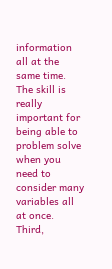information all at the same time. The skill is really important for being able to problem solve when you need to consider many variables all at once. Third,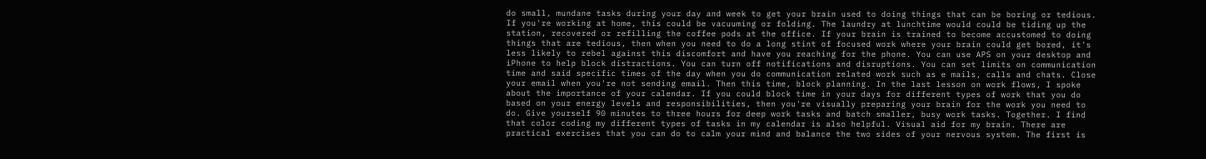do small, mundane tasks during your day and week to get your brain used to doing things that can be boring or tedious. If you're working at home, this could be vacuuming or folding. The laundry at lunchtime would could be tiding up the station, recovered or refilling the coffee pods at the office. If your brain is trained to become accustomed to doing things that are tedious, then when you need to do a long stint of focused work where your brain could get bored, it's less likely to rebel against this discomfort and have you reaching for the phone. You can use APS on your desktop and iPhone to help block distractions. You can turn off notifications and disruptions. You can set limits on communication time and said specific times of the day when you do communication related work such as e mails, calls and chats. Close your email when you're not sending email. Then this time, block planning. In the last lesson on work flows, I spoke about the importance of your calendar. If you could block time in your days for different types of work that you do based on your energy levels and responsibilities, then you're visually preparing your brain for the work you need to do. Give yourself 90 minutes to three hours for deep work tasks and batch smaller, busy work tasks. Together. I find that color coding my different types of tasks in my calendar is also helpful. Visual aid for my brain. There are practical exercises that you can do to calm your mind and balance the two sides of your nervous system. The first is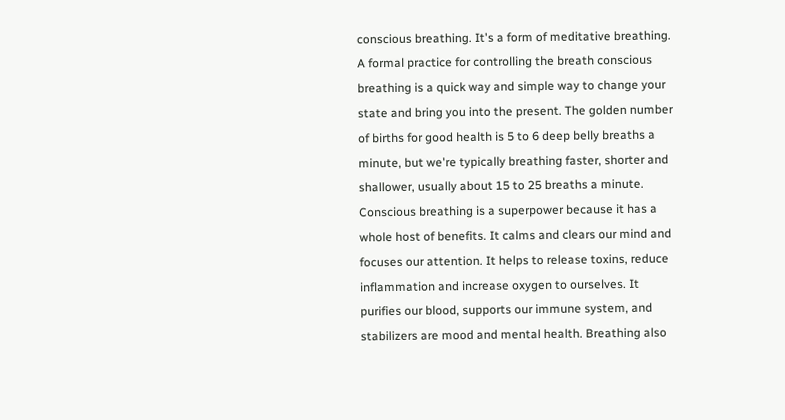conscious breathing. It's a form of meditative breathing. A formal practice for controlling the breath conscious breathing is a quick way and simple way to change your state and bring you into the present. The golden number of births for good health is 5 to 6 deep belly breaths a minute, but we're typically breathing faster, shorter and shallower, usually about 15 to 25 breaths a minute. Conscious breathing is a superpower because it has a whole host of benefits. It calms and clears our mind and focuses our attention. It helps to release toxins, reduce inflammation and increase oxygen to ourselves. It purifies our blood, supports our immune system, and stabilizers are mood and mental health. Breathing also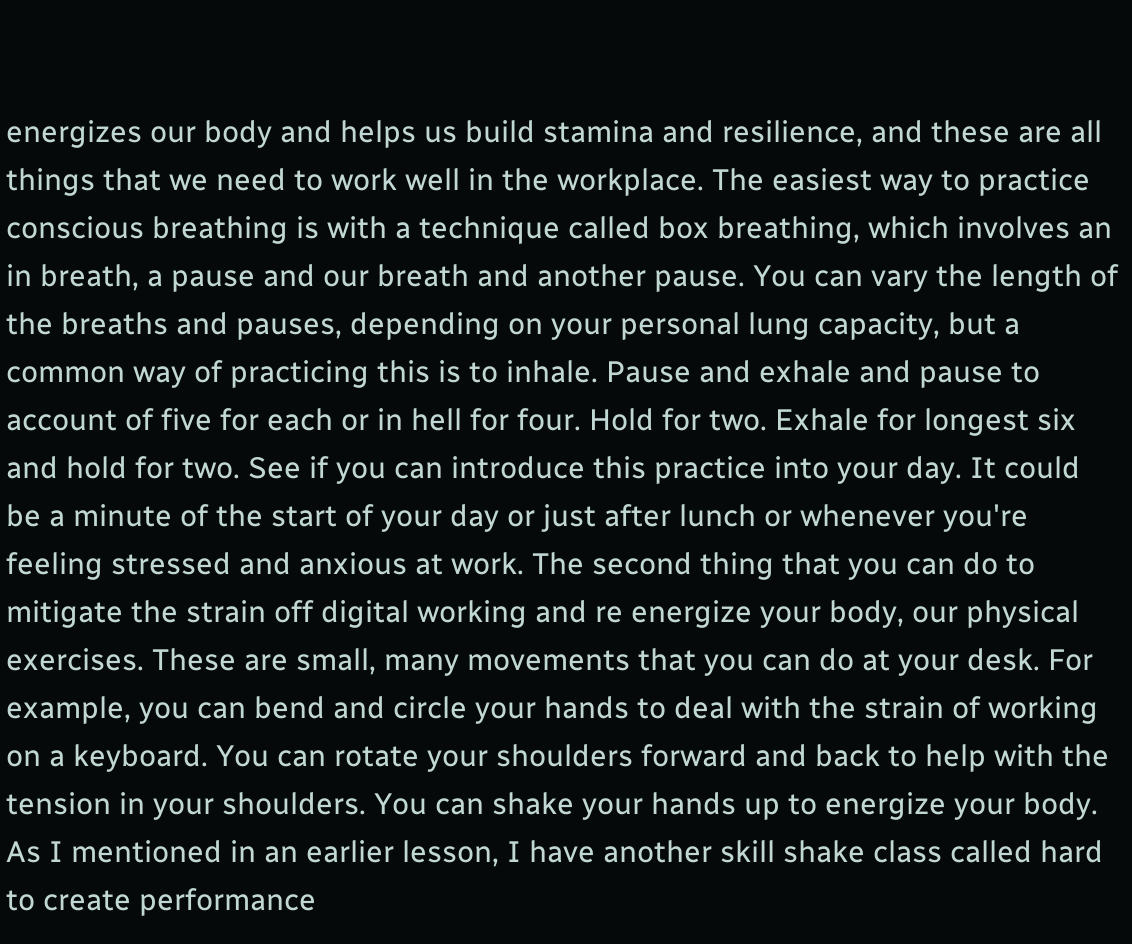energizes our body and helps us build stamina and resilience, and these are all things that we need to work well in the workplace. The easiest way to practice conscious breathing is with a technique called box breathing, which involves an in breath, a pause and our breath and another pause. You can vary the length of the breaths and pauses, depending on your personal lung capacity, but a common way of practicing this is to inhale. Pause and exhale and pause to account of five for each or in hell for four. Hold for two. Exhale for longest six and hold for two. See if you can introduce this practice into your day. It could be a minute of the start of your day or just after lunch or whenever you're feeling stressed and anxious at work. The second thing that you can do to mitigate the strain off digital working and re energize your body, our physical exercises. These are small, many movements that you can do at your desk. For example, you can bend and circle your hands to deal with the strain of working on a keyboard. You can rotate your shoulders forward and back to help with the tension in your shoulders. You can shake your hands up to energize your body. As I mentioned in an earlier lesson, I have another skill shake class called hard to create performance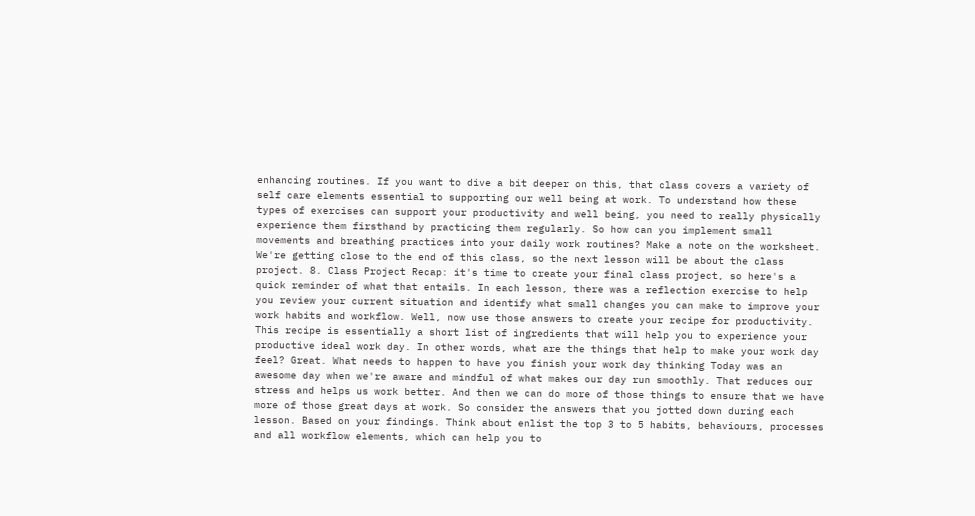enhancing routines. If you want to dive a bit deeper on this, that class covers a variety of self care elements essential to supporting our well being at work. To understand how these types of exercises can support your productivity and well being, you need to really physically experience them firsthand by practicing them regularly. So how can you implement small movements and breathing practices into your daily work routines? Make a note on the worksheet. We're getting close to the end of this class, so the next lesson will be about the class project. 8. Class Project Recap: it's time to create your final class project, so here's a quick reminder of what that entails. In each lesson, there was a reflection exercise to help you review your current situation and identify what small changes you can make to improve your work habits and workflow. Well, now use those answers to create your recipe for productivity. This recipe is essentially a short list of ingredients that will help you to experience your productive ideal work day. In other words, what are the things that help to make your work day feel? Great. What needs to happen to have you finish your work day thinking Today was an awesome day when we're aware and mindful of what makes our day run smoothly. That reduces our stress and helps us work better. And then we can do more of those things to ensure that we have more of those great days at work. So consider the answers that you jotted down during each lesson. Based on your findings. Think about enlist the top 3 to 5 habits, behaviours, processes and all workflow elements, which can help you to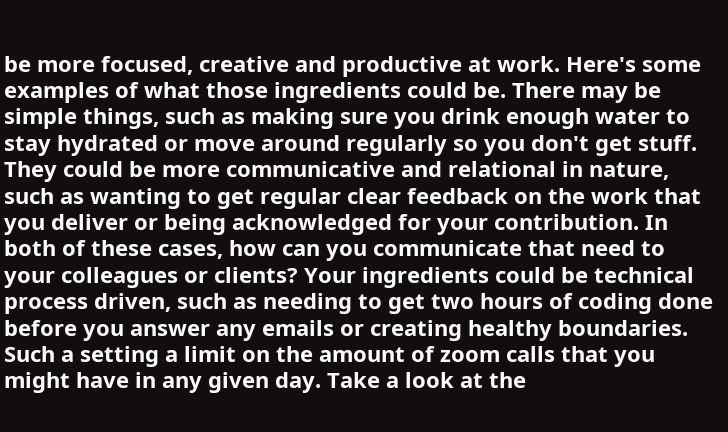be more focused, creative and productive at work. Here's some examples of what those ingredients could be. There may be simple things, such as making sure you drink enough water to stay hydrated or move around regularly so you don't get stuff. They could be more communicative and relational in nature, such as wanting to get regular clear feedback on the work that you deliver or being acknowledged for your contribution. In both of these cases, how can you communicate that need to your colleagues or clients? Your ingredients could be technical process driven, such as needing to get two hours of coding done before you answer any emails or creating healthy boundaries. Such a setting a limit on the amount of zoom calls that you might have in any given day. Take a look at the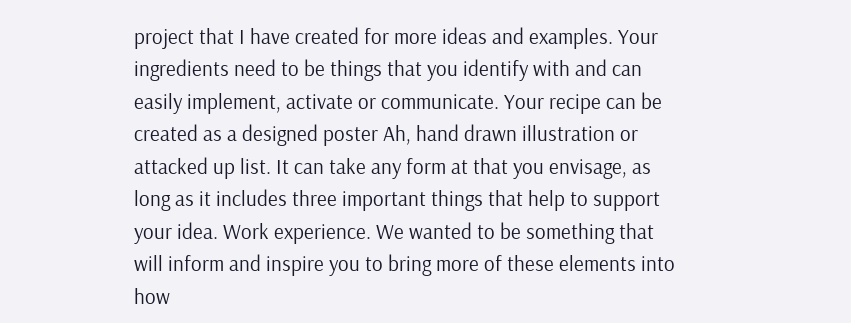project that I have created for more ideas and examples. Your ingredients need to be things that you identify with and can easily implement, activate or communicate. Your recipe can be created as a designed poster Ah, hand drawn illustration or attacked up list. It can take any form at that you envisage, as long as it includes three important things that help to support your idea. Work experience. We wanted to be something that will inform and inspire you to bring more of these elements into how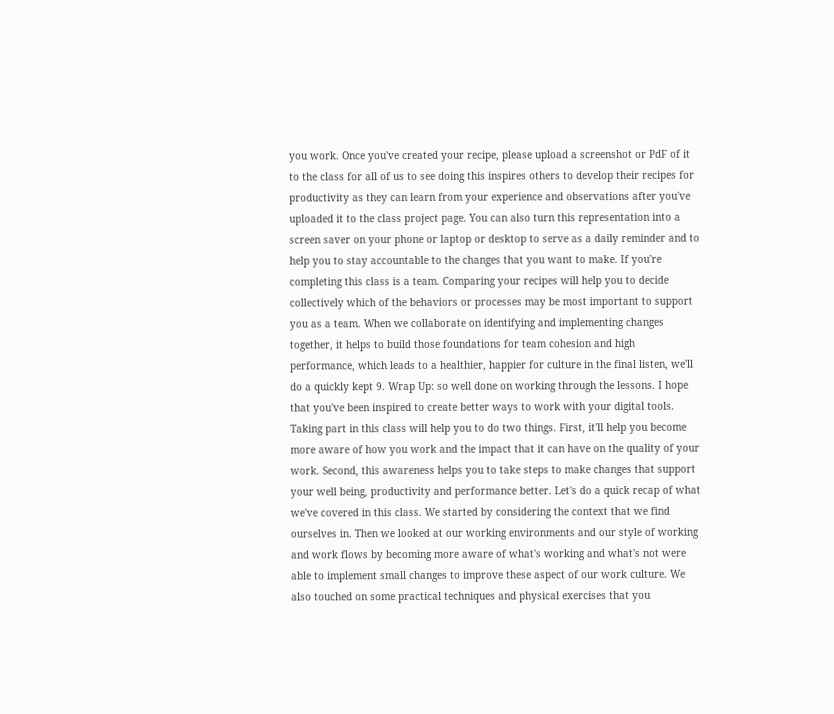you work. Once you've created your recipe, please upload a screenshot or PdF of it to the class for all of us to see doing this inspires others to develop their recipes for productivity as they can learn from your experience and observations after you've uploaded it to the class project page. You can also turn this representation into a screen saver on your phone or laptop or desktop to serve as a daily reminder and to help you to stay accountable to the changes that you want to make. If you're completing this class is a team. Comparing your recipes will help you to decide collectively which of the behaviors or processes may be most important to support you as a team. When we collaborate on identifying and implementing changes together, it helps to build those foundations for team cohesion and high performance, which leads to a healthier, happier for culture in the final listen, we'll do a quickly kept 9. Wrap Up: so well done on working through the lessons. I hope that you've been inspired to create better ways to work with your digital tools. Taking part in this class will help you to do two things. First, it'll help you become more aware of how you work and the impact that it can have on the quality of your work. Second, this awareness helps you to take steps to make changes that support your well being, productivity and performance better. Let's do a quick recap of what we've covered in this class. We started by considering the context that we find ourselves in. Then we looked at our working environments and our style of working and work flows by becoming more aware of what's working and what's not were able to implement small changes to improve these aspect of our work culture. We also touched on some practical techniques and physical exercises that you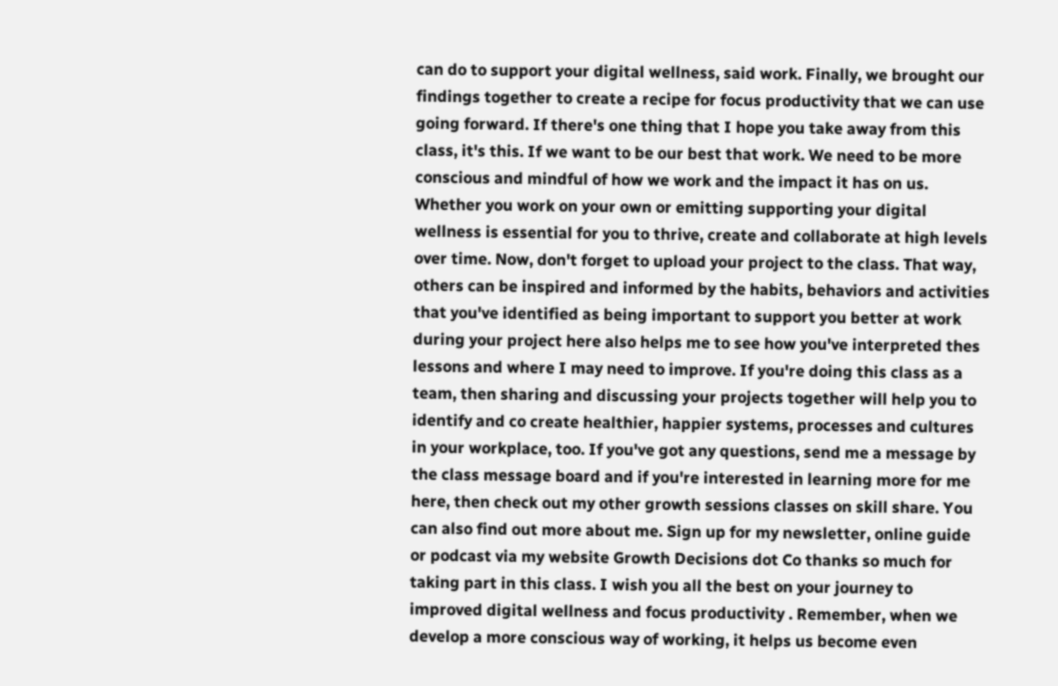can do to support your digital wellness, said work. Finally, we brought our findings together to create a recipe for focus productivity that we can use going forward. If there's one thing that I hope you take away from this class, it's this. If we want to be our best that work. We need to be more conscious and mindful of how we work and the impact it has on us. Whether you work on your own or emitting supporting your digital wellness is essential for you to thrive, create and collaborate at high levels over time. Now, don't forget to upload your project to the class. That way, others can be inspired and informed by the habits, behaviors and activities that you've identified as being important to support you better at work during your project here also helps me to see how you've interpreted thes lessons and where I may need to improve. If you're doing this class as a team, then sharing and discussing your projects together will help you to identify and co create healthier, happier systems, processes and cultures in your workplace, too. If you've got any questions, send me a message by the class message board and if you're interested in learning more for me here, then check out my other growth sessions classes on skill share. You can also find out more about me. Sign up for my newsletter, online guide or podcast via my website Growth Decisions dot Co thanks so much for taking part in this class. I wish you all the best on your journey to improved digital wellness and focus productivity . Remember, when we develop a more conscious way of working, it helps us become even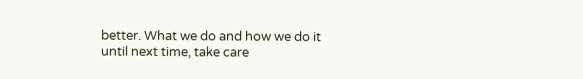better. What we do and how we do it until next time, take care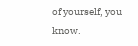of yourself, you know.